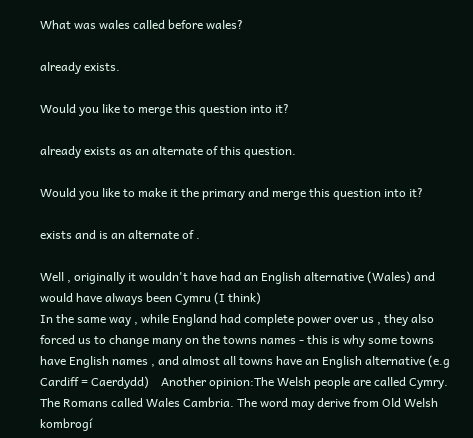What was wales called before wales?

already exists.

Would you like to merge this question into it?

already exists as an alternate of this question.

Would you like to make it the primary and merge this question into it?

exists and is an alternate of .

Well , originally it wouldn't have had an English alternative (Wales) and would have always been Cymru (I think)
In the same way , while England had complete power over us , they also forced us to change many on the towns names - this is why some towns have English names , and almost all towns have an English alternative (e.g Cardiff = Caerdydd)    Another opinion:The Welsh people are called Cymry. The Romans called Wales Cambria. The word may derive from Old Welsh kombrogí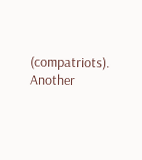(compatriots).    Another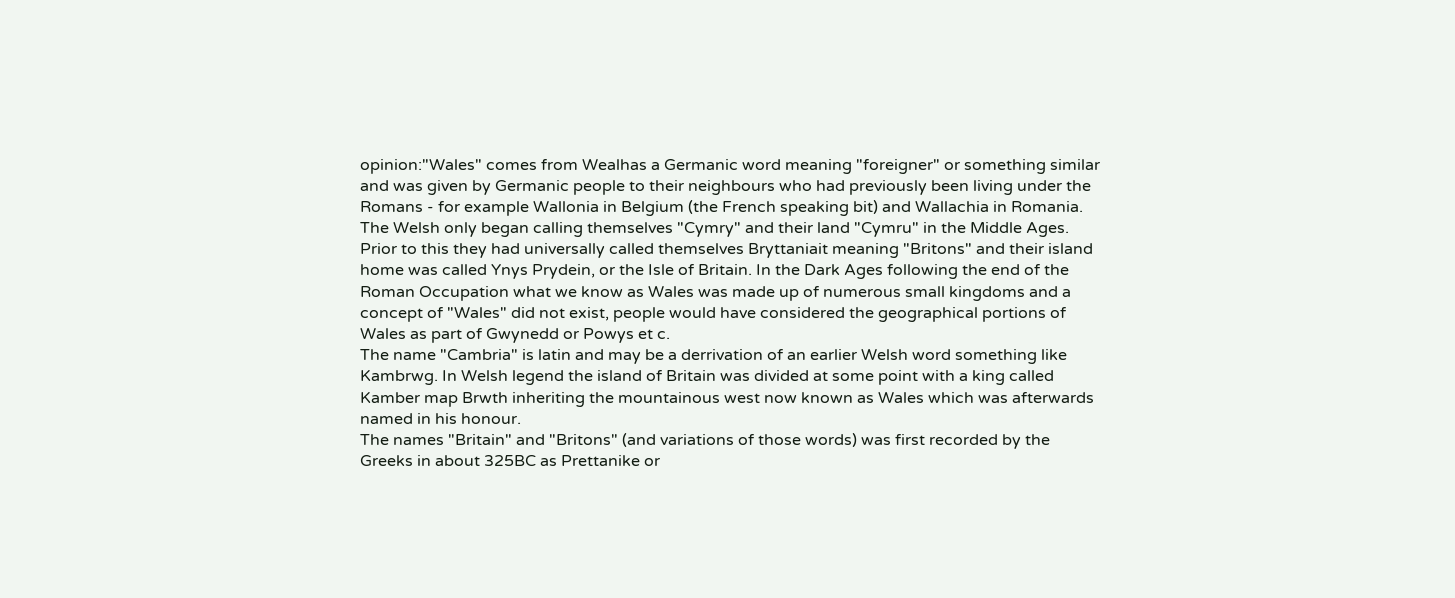opinion:"Wales" comes from Wealhas a Germanic word meaning "foreigner" or something similar and was given by Germanic people to their neighbours who had previously been living under the Romans - for example Wallonia in Belgium (the French speaking bit) and Wallachia in Romania. The Welsh only began calling themselves "Cymry" and their land "Cymru" in the Middle Ages. Prior to this they had universally called themselves Bryttaniait meaning "Britons" and their island home was called Ynys Prydein, or the Isle of Britain. In the Dark Ages following the end of the Roman Occupation what we know as Wales was made up of numerous small kingdoms and a concept of "Wales" did not exist, people would have considered the geographical portions of Wales as part of Gwynedd or Powys et c.
The name "Cambria" is latin and may be a derrivation of an earlier Welsh word something like Kambrwg. In Welsh legend the island of Britain was divided at some point with a king called Kamber map Brwth inheriting the mountainous west now known as Wales which was afterwards named in his honour.
The names "Britain" and "Britons" (and variations of those words) was first recorded by the Greeks in about 325BC as Prettanike or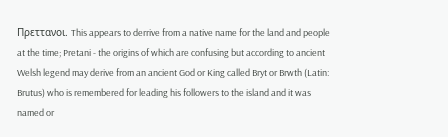Πρεττανοι. This appears to derrive from a native name for the land and people at the time; Pretani - the origins of which are confusing but according to ancient Welsh legend may derive from an ancient God or King called Bryt or Brwth (Latin: Brutus) who is remembered for leading his followers to the island and it was named or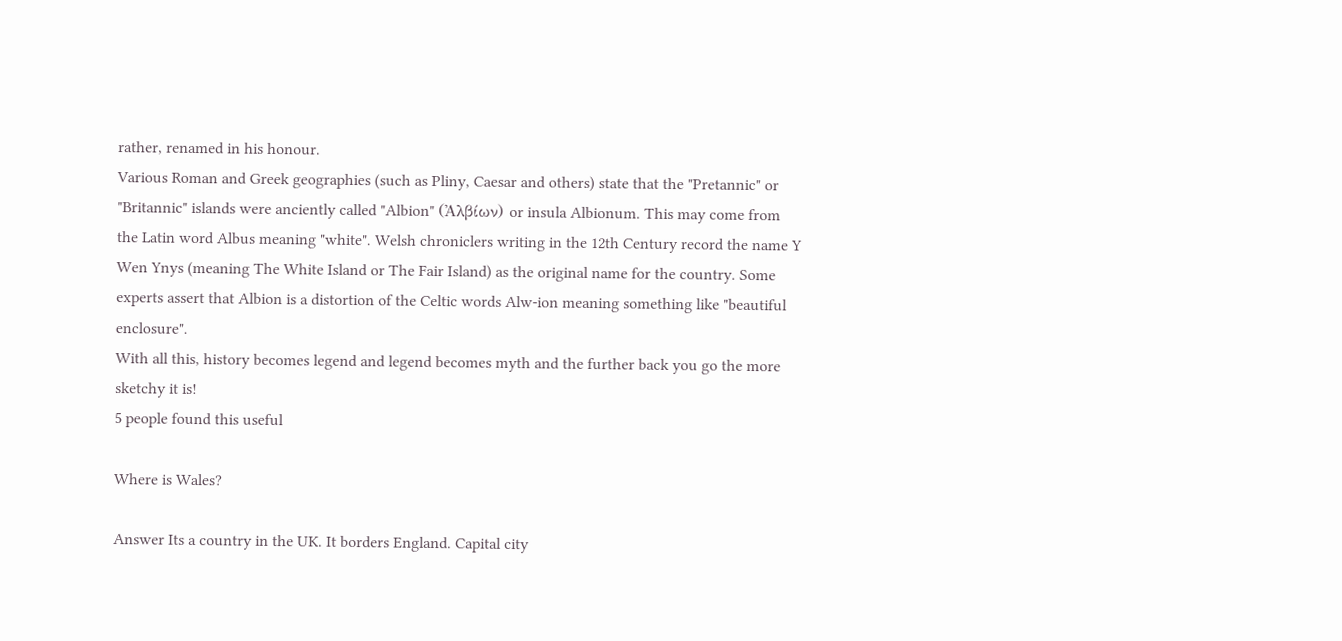rather, renamed in his honour.
Various Roman and Greek geographies (such as Pliny, Caesar and others) state that the "Pretannic" or "Britannic" islands were anciently called "Albion" (Ἀλβίων) or insula Albionum. This may come from the Latin word Albus meaning "white". Welsh chroniclers writing in the 12th Century record the name Y Wen Ynys (meaning The White Island or The Fair Island) as the original name for the country. Some experts assert that Albion is a distortion of the Celtic words Alw-ion meaning something like "beautiful enclosure".
With all this, history becomes legend and legend becomes myth and the further back you go the more sketchy it is!
5 people found this useful

Where is Wales?

Answer Its a country in the UK. It borders England. Capital city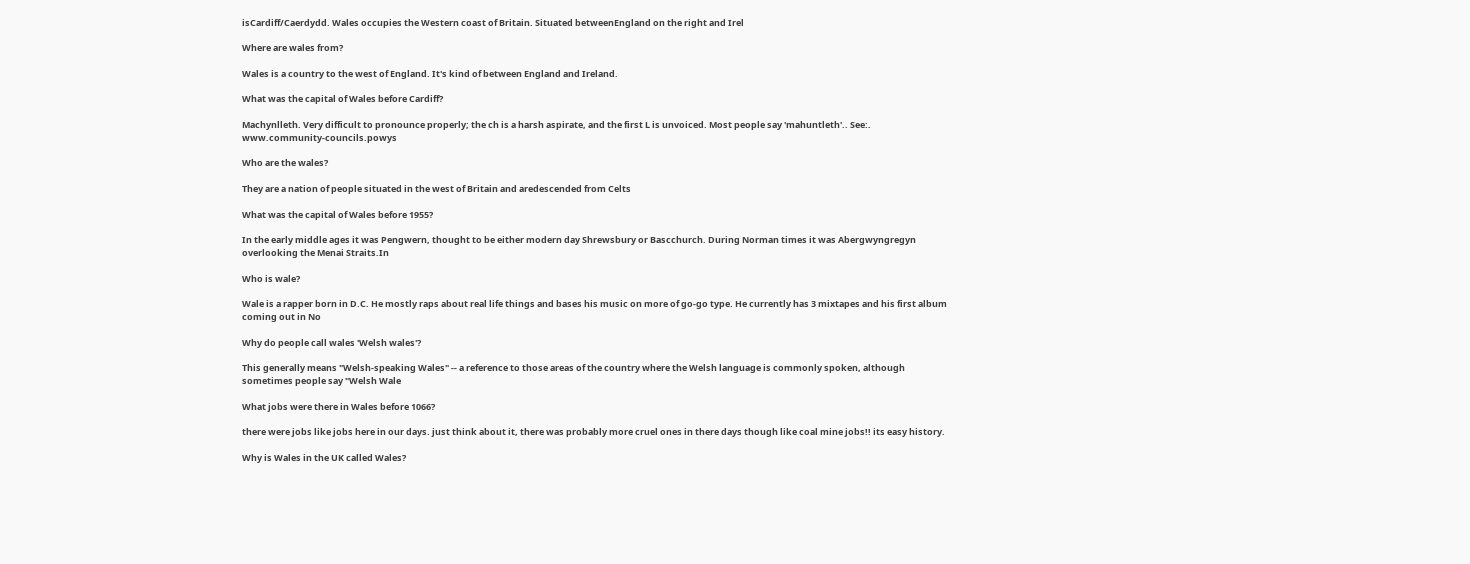isCardiff/Caerdydd. Wales occupies the Western coast of Britain. Situated betweenEngland on the right and Irel

Where are wales from?

Wales is a country to the west of England. It's kind of between England and Ireland.

What was the capital of Wales before Cardiff?

Machynlleth. Very difficult to pronounce properly; the ch is a harsh aspirate, and the first L is unvoiced. Most people say 'mahuntleth'.. See:. www.community-councils.powys

Who are the wales?

They are a nation of people situated in the west of Britain and aredescended from Celts

What was the capital of Wales before 1955?

In the early middle ages it was Pengwern, thought to be either modern day Shrewsbury or Bascchurch. During Norman times it was Abergwyngregyn overlooking the Menai Straits.In

Who is wale?

Wale is a rapper born in D.C. He mostly raps about real life things and bases his music on more of go-go type. He currently has 3 mixtapes and his first album coming out in No

Why do people call wales 'Welsh wales'?

This generally means "Welsh-speaking Wales" -- a reference to those areas of the country where the Welsh language is commonly spoken, although sometimes people say "Welsh Wale

What jobs were there in Wales before 1066?

there were jobs like jobs here in our days. just think about it, there was probably more cruel ones in there days though like coal mine jobs!! its easy history.

Why is Wales in the UK called Wales?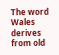The word Wales derives from old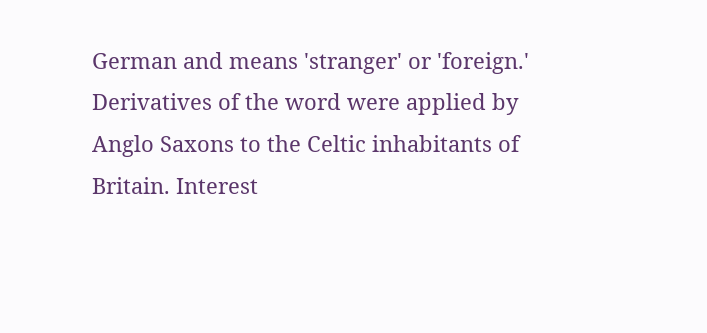German and means 'stranger' or 'foreign.' Derivatives of the word were applied by Anglo Saxons to the Celtic inhabitants of Britain. Interest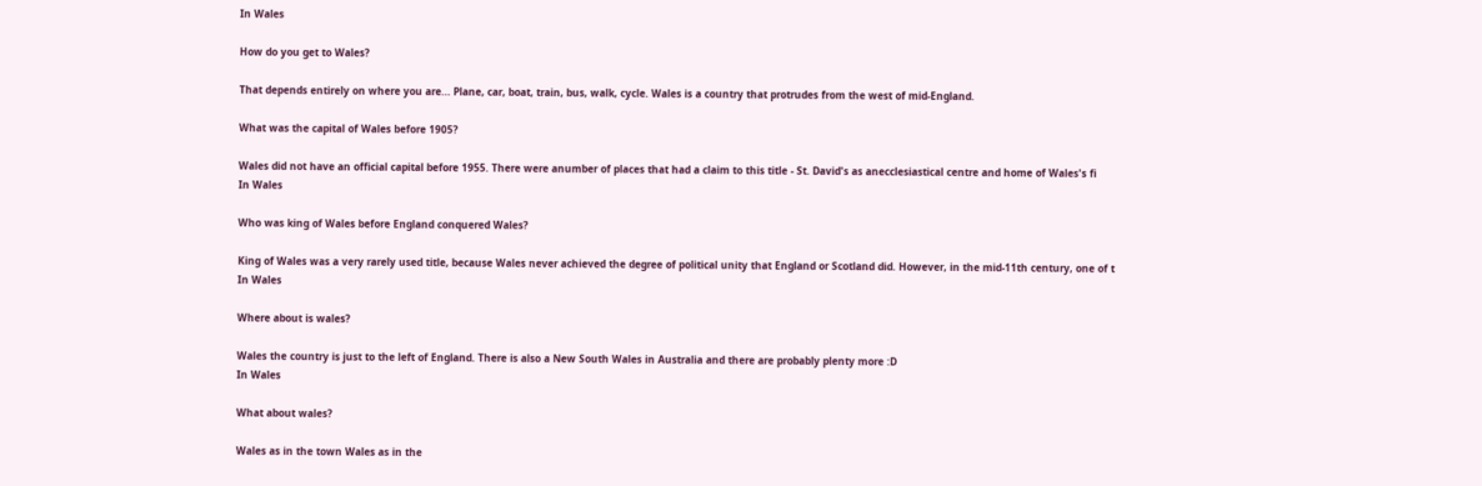In Wales

How do you get to Wales?

That depends entirely on where you are... Plane, car, boat, train, bus, walk, cycle. Wales is a country that protrudes from the west of mid-England.

What was the capital of Wales before 1905?

Wales did not have an official capital before 1955. There were anumber of places that had a claim to this title - St. David's as anecclesiastical centre and home of Wales's fi
In Wales

Who was king of Wales before England conquered Wales?

King of Wales was a very rarely used title, because Wales never achieved the degree of political unity that England or Scotland did. However, in the mid-11th century, one of t
In Wales

Where about is wales?

Wales the country is just to the left of England. There is also a New South Wales in Australia and there are probably plenty more :D
In Wales

What about wales?

Wales as in the town Wales as in the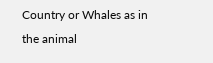Country or Whales as in the animal